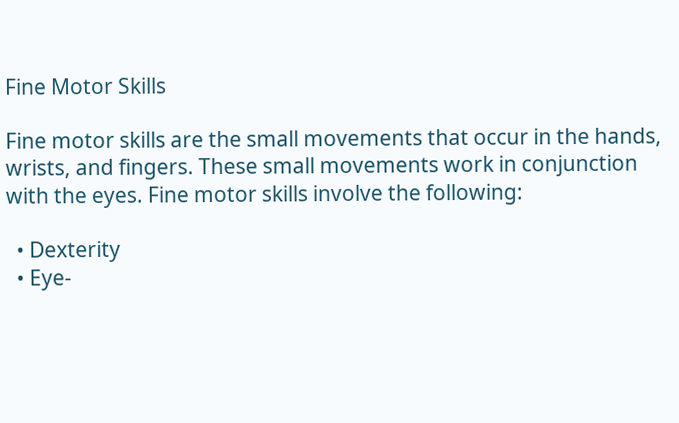Fine Motor Skills

Fine motor skills are the small movements that occur in the hands, wrists, and fingers. These small movements work in conjunction with the eyes. Fine motor skills involve the following:

  • Dexterity
  • Eye-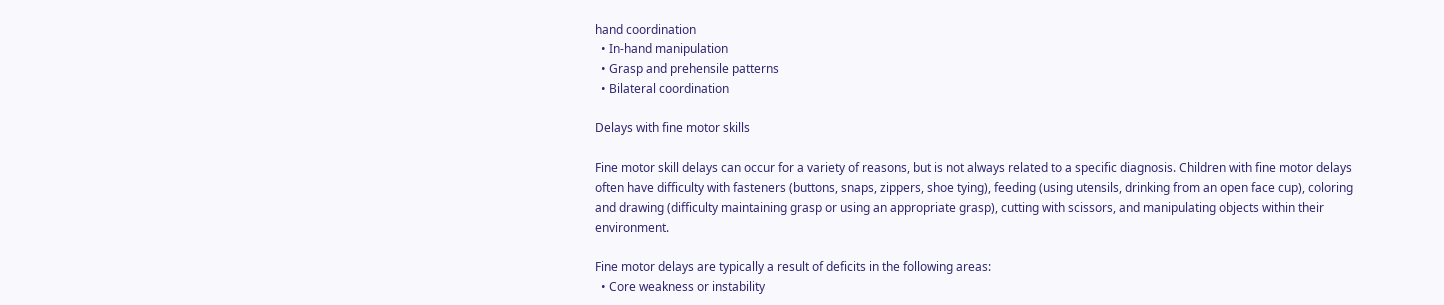hand coordination
  • In-hand manipulation
  • Grasp and prehensile patterns
  • Bilateral coordination

Delays with fine motor skills

Fine motor skill delays can occur for a variety of reasons, but is not always related to a specific diagnosis. Children with fine motor delays often have difficulty with fasteners (buttons, snaps, zippers, shoe tying), feeding (using utensils, drinking from an open face cup), coloring and drawing (difficulty maintaining grasp or using an appropriate grasp), cutting with scissors, and manipulating objects within their environment.

Fine motor delays are typically a result of deficits in the following areas:
  • Core weakness or instability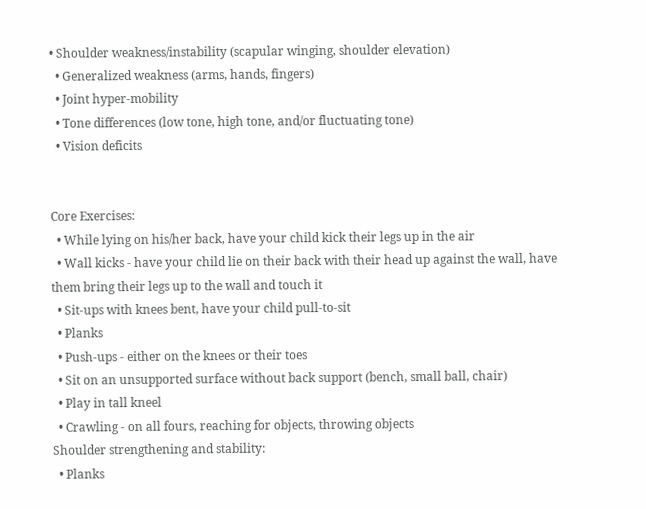• Shoulder weakness/instability (scapular winging, shoulder elevation)
  • Generalized weakness (arms, hands, fingers)
  • Joint hyper-mobility
  • Tone differences (low tone, high tone, and/or fluctuating tone)
  • Vision deficits


Core Exercises:
  • While lying on his/her back, have your child kick their legs up in the air
  • Wall kicks - have your child lie on their back with their head up against the wall, have them bring their legs up to the wall and touch it
  • Sit-ups with knees bent, have your child pull-to-sit
  • Planks
  • Push-ups - either on the knees or their toes
  • Sit on an unsupported surface without back support (bench, small ball, chair)
  • Play in tall kneel
  • Crawling - on all fours, reaching for objects, throwing objects
Shoulder strengthening and stability:
  • Planks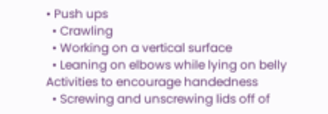• Push ups
  • Crawling
  • Working on a vertical surface
  • Leaning on elbows while lying on belly
Activities to encourage handedness
  • Screwing and unscrewing lids off of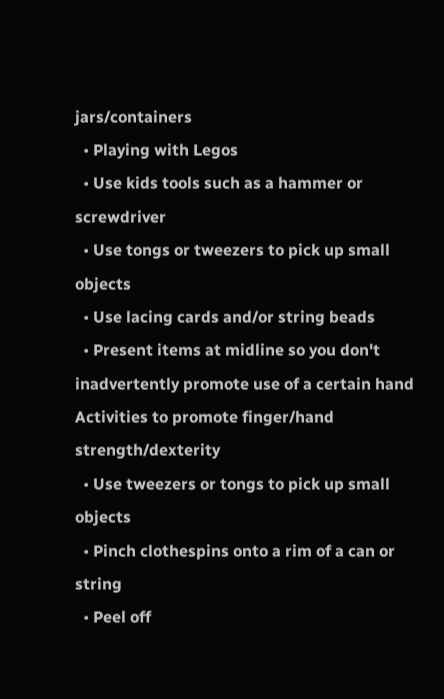jars/containers
  • Playing with Legos
  • Use kids tools such as a hammer or screwdriver
  • Use tongs or tweezers to pick up small objects
  • Use lacing cards and/or string beads
  • Present items at midline so you don't inadvertently promote use of a certain hand
Activities to promote finger/hand strength/dexterity
  • Use tweezers or tongs to pick up small objects
  • Pinch clothespins onto a rim of a can or string
  • Peel off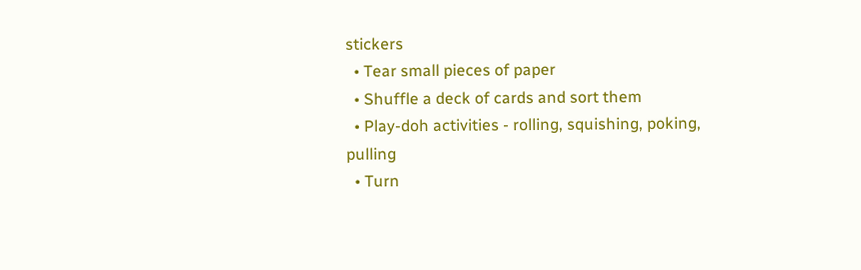stickers
  • Tear small pieces of paper
  • Shuffle a deck of cards and sort them
  • Play-doh activities - rolling, squishing, poking, pulling
  • Turn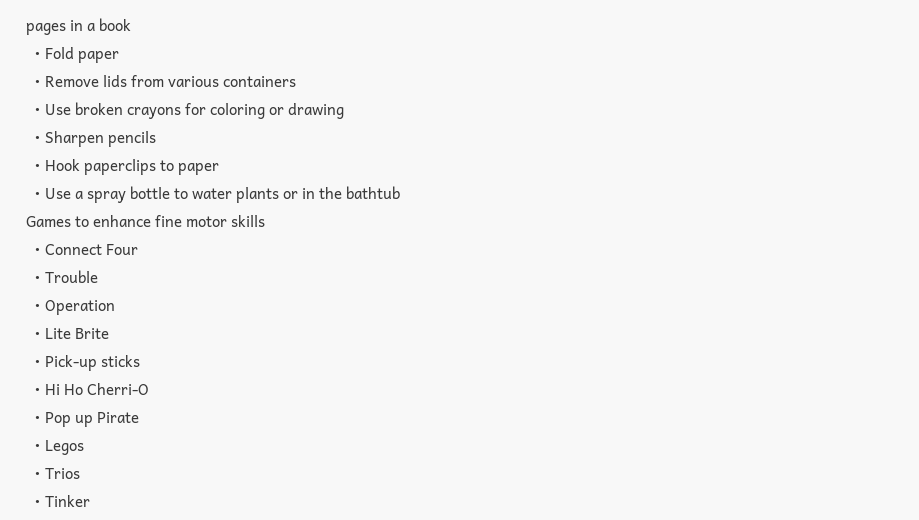pages in a book
  • Fold paper
  • Remove lids from various containers
  • Use broken crayons for coloring or drawing
  • Sharpen pencils
  • Hook paperclips to paper
  • Use a spray bottle to water plants or in the bathtub
Games to enhance fine motor skills
  • Connect Four
  • Trouble
  • Operation
  • Lite Brite
  • Pick-up sticks
  • Hi Ho Cherri-O
  • Pop up Pirate
  • Legos
  • Trios
  • Tinker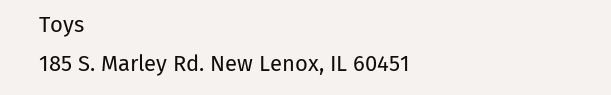Toys
185 S. Marley Rd. New Lenox, IL 60451